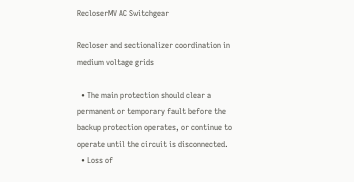RecloserMV AC Switchgear

Recloser and sectionalizer coordination in medium voltage grids

  • The main protection should clear a permanent or temporary fault before the backup protection operates, or continue to operate until the circuit is disconnected.
  • Loss of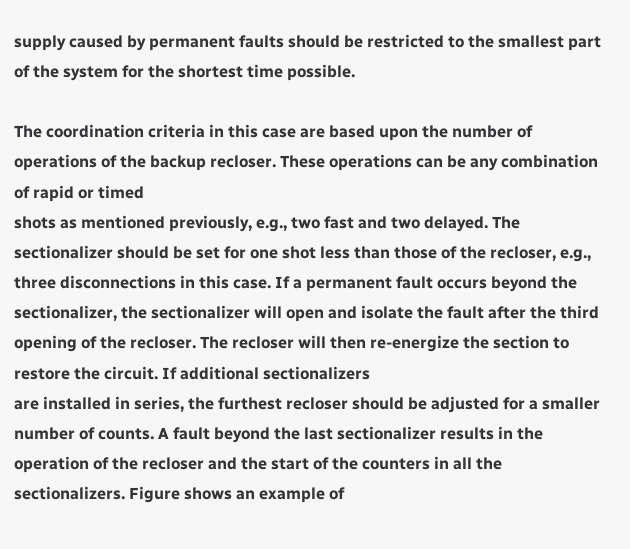supply caused by permanent faults should be restricted to the smallest part of the system for the shortest time possible.

The coordination criteria in this case are based upon the number of operations of the backup recloser. These operations can be any combination of rapid or timed
shots as mentioned previously, e.g., two fast and two delayed. The sectionalizer should be set for one shot less than those of the recloser, e.g., three disconnections in this case. If a permanent fault occurs beyond the sectionalizer, the sectionalizer will open and isolate the fault after the third opening of the recloser. The recloser will then re-energize the section to restore the circuit. If additional sectionalizers
are installed in series, the furthest recloser should be adjusted for a smaller number of counts. A fault beyond the last sectionalizer results in the operation of the recloser and the start of the counters in all the sectionalizers. Figure shows an example of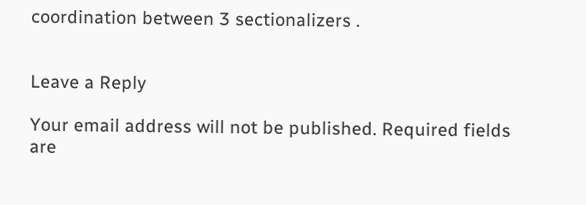coordination between 3 sectionalizers .


Leave a Reply

Your email address will not be published. Required fields are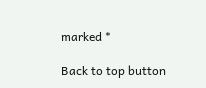marked *

Back to top button